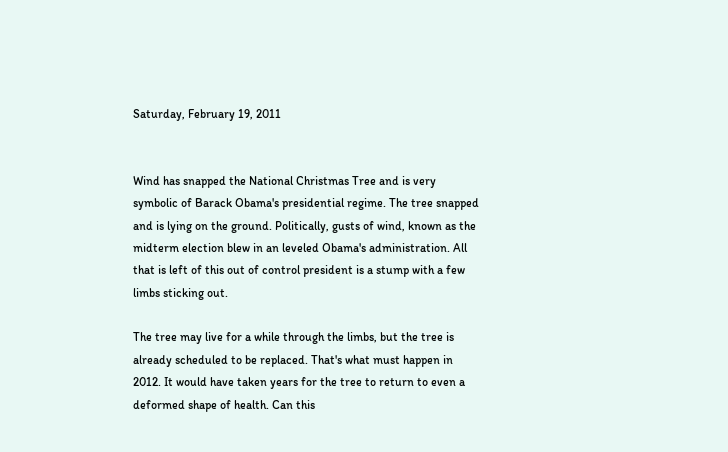Saturday, February 19, 2011


Wind has snapped the National Christmas Tree and is very symbolic of Barack Obama's presidential regime. The tree snapped and is lying on the ground. Politically, gusts of wind, known as the midterm election blew in an leveled Obama's administration. All that is left of this out of control president is a stump with a few limbs sticking out.

The tree may live for a while through the limbs, but the tree is already scheduled to be replaced. That's what must happen in 2012. It would have taken years for the tree to return to even a deformed shape of health. Can this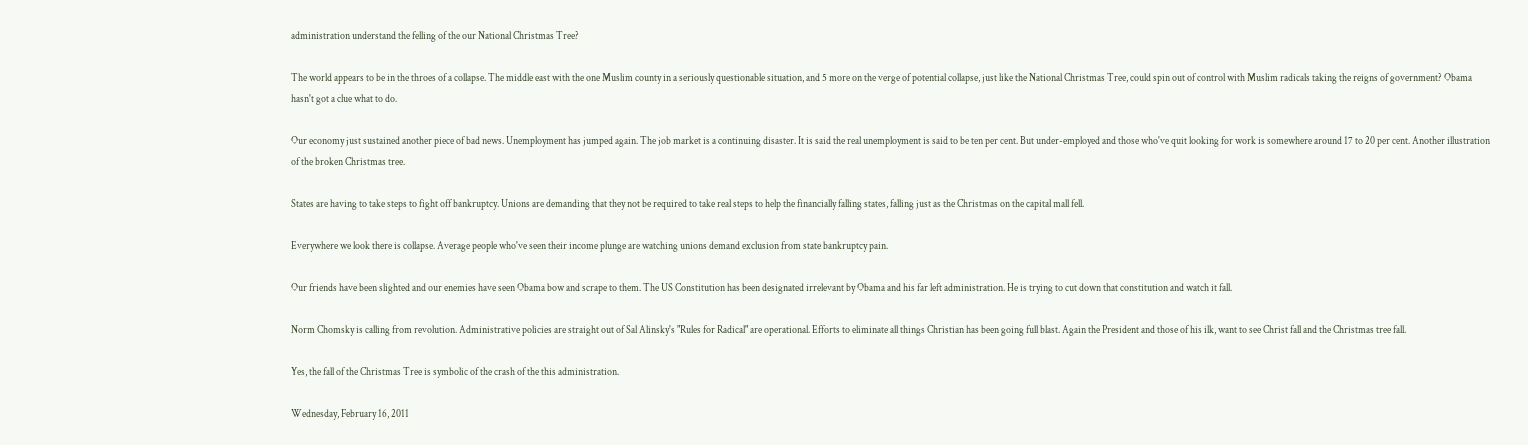administration understand the felling of the our National Christmas Tree?

The world appears to be in the throes of a collapse. The middle east with the one Muslim county in a seriously questionable situation, and 5 more on the verge of potential collapse, just like the National Christmas Tree, could spin out of control with Muslim radicals taking the reigns of government? Obama hasn't got a clue what to do.

Our economy just sustained another piece of bad news. Unemployment has jumped again. The job market is a continuing disaster. It is said the real unemployment is said to be ten per cent. But under-employed and those who've quit looking for work is somewhere around 17 to 20 per cent. Another illustration of the broken Christmas tree.

States are having to take steps to fight off bankruptcy. Unions are demanding that they not be required to take real steps to help the financially falling states, falling just as the Christmas on the capital mall fell.

Everywhere we look there is collapse. Average people who've seen their income plunge are watching unions demand exclusion from state bankruptcy pain.

Our friends have been slighted and our enemies have seen Obama bow and scrape to them. The US Constitution has been designated irrelevant by Obama and his far left administration. He is trying to cut down that constitution and watch it fall.

Norm Chomsky is calling from revolution. Administrative policies are straight out of Sal Alinsky's "Rules for Radical" are operational. Efforts to eliminate all things Christian has been going full blast. Again the President and those of his ilk, want to see Christ fall and the Christmas tree fall.

Yes, the fall of the Christmas Tree is symbolic of the crash of the this administration.

Wednesday, February 16, 2011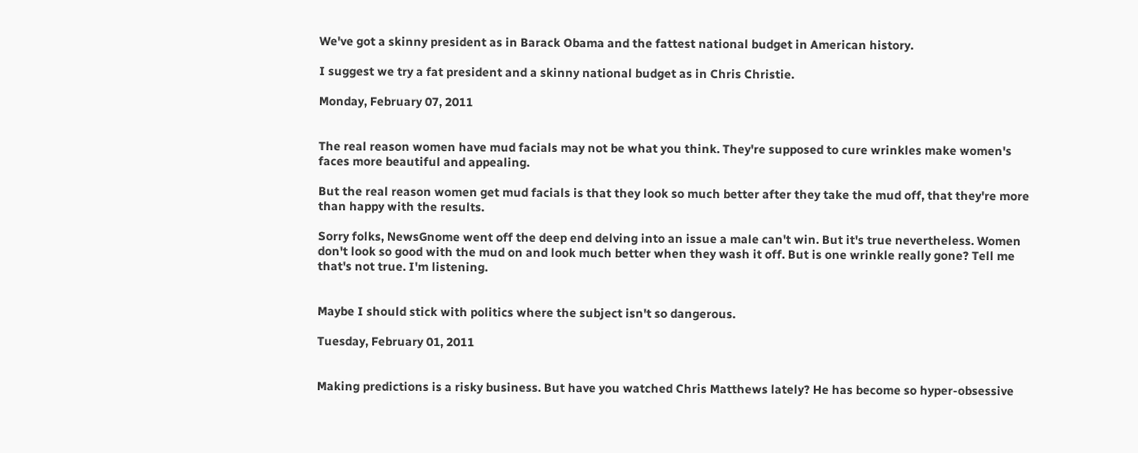We've got a skinny president as in Barack Obama and the fattest national budget in American history.

I suggest we try a fat president and a skinny national budget as in Chris Christie.

Monday, February 07, 2011


The real reason women have mud facials may not be what you think. They're supposed to cure wrinkles make women's faces more beautiful and appealing.

But the real reason women get mud facials is that they look so much better after they take the mud off, that they're more than happy with the results.

Sorry folks, NewsGnome went off the deep end delving into an issue a male can't win. But it's true nevertheless. Women don't look so good with the mud on and look much better when they wash it off. But is one wrinkle really gone? Tell me that's not true. I'm listening.


Maybe I should stick with politics where the subject isn't so dangerous.

Tuesday, February 01, 2011


Making predictions is a risky business. But have you watched Chris Matthews lately? He has become so hyper-obsessive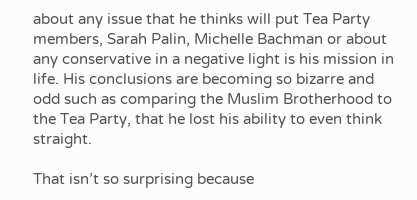about any issue that he thinks will put Tea Party members, Sarah Palin, Michelle Bachman or about any conservative in a negative light is his mission in life. His conclusions are becoming so bizarre and odd such as comparing the Muslim Brotherhood to the Tea Party, that he lost his ability to even think straight.

That isn’t so surprising because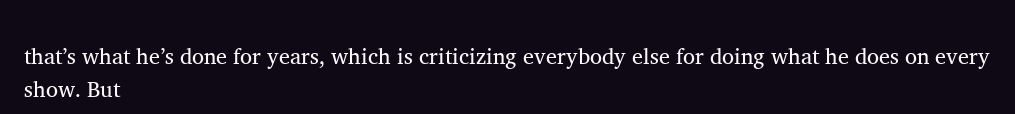that’s what he’s done for years, which is criticizing everybody else for doing what he does on every show. But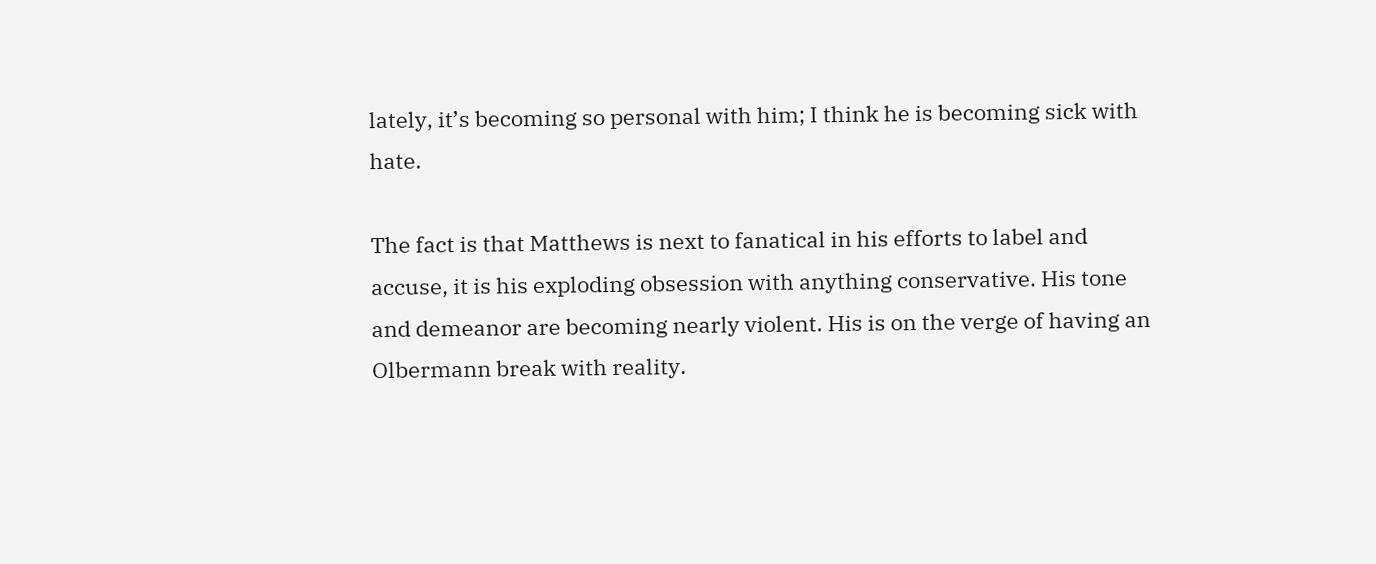lately, it’s becoming so personal with him; I think he is becoming sick with hate.

The fact is that Matthews is next to fanatical in his efforts to label and accuse, it is his exploding obsession with anything conservative. His tone and demeanor are becoming nearly violent. His is on the verge of having an Olbermann break with reality.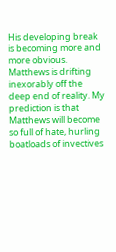His developing break is becoming more and more obvious. Matthews is drifting inexorably off the deep end of reality. My prediction is that Matthews will become so full of hate, hurling boatloads of invectives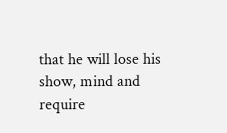that he will lose his show, mind and require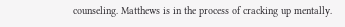counseling. Matthews is in the process of cracking up mentally.